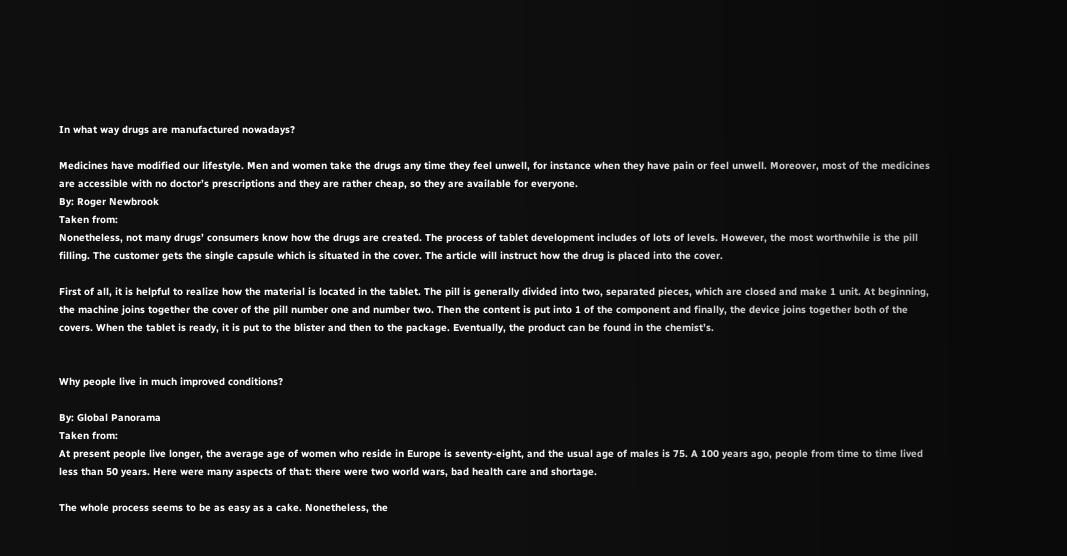In what way drugs are manufactured nowadays?

Medicines have modified our lifestyle. Men and women take the drugs any time they feel unwell, for instance when they have pain or feel unwell. Moreover, most of the medicines are accessible with no doctor’s prescriptions and they are rather cheap, so they are available for everyone.
By: Roger Newbrook
Taken from:
Nonetheless, not many drugs’ consumers know how the drugs are created. The process of tablet development includes of lots of levels. However, the most worthwhile is the pill filling. The customer gets the single capsule which is situated in the cover. The article will instruct how the drug is placed into the cover.

First of all, it is helpful to realize how the material is located in the tablet. The pill is generally divided into two, separated pieces, which are closed and make 1 unit. At beginning, the machine joins together the cover of the pill number one and number two. Then the content is put into 1 of the component and finally, the device joins together both of the covers. When the tablet is ready, it is put to the blister and then to the package. Eventually, the product can be found in the chemist’s.


Why people live in much improved conditions?

By: Global Panorama
Taken from:
At present people live longer, the average age of women who reside in Europe is seventy-eight, and the usual age of males is 75. A 100 years ago, people from time to time lived less than 50 years. Here were many aspects of that: there were two world wars, bad health care and shortage.

The whole process seems to be as easy as a cake. Nonetheless, the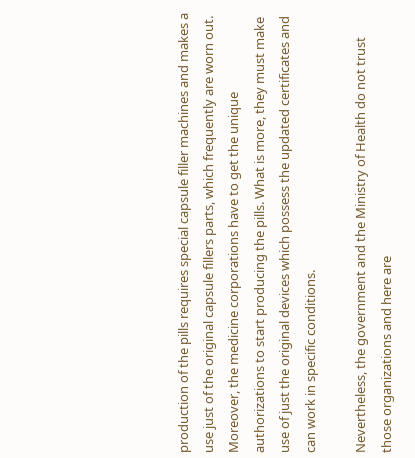production of the pills requires special capsule filler machines and makes a use just of the original capsule fillers parts, which frequently are worn out. Moreover, the medicine corporations have to get the unique authorizations to start producing the pills. What is more, they must make use of just the original devices which possess the updated certificates and can work in specific conditions.

Nevertheless, the government and the Ministry of Health do not trust those organizations and here are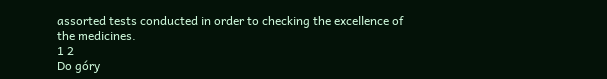assorted tests conducted in order to checking the excellence of the medicines.
1 2
Do góry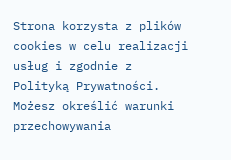Strona korzysta z plików cookies w celu realizacji usług i zgodnie z Polityką Prywatności.
Możesz określić warunki przechowywania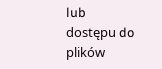lub dostępu do plików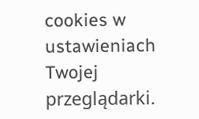cookies w ustawieniach Twojej przeglądarki.